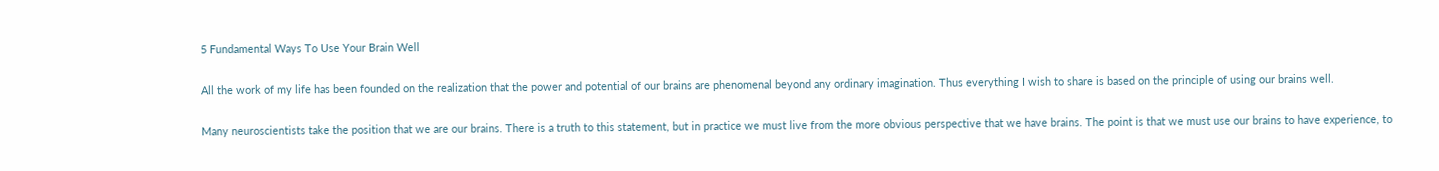5 Fundamental Ways To Use Your Brain Well

All the work of my life has been founded on the realization that the power and potential of our brains are phenomenal beyond any ordinary imagination. Thus everything I wish to share is based on the principle of using our brains well.

Many neuroscientists take the position that we are our brains. There is a truth to this statement, but in practice we must live from the more obvious perspective that we have brains. The point is that we must use our brains to have experience, to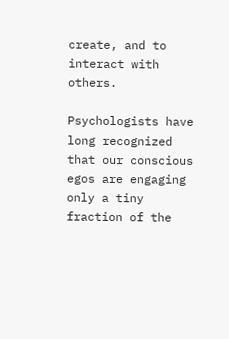create, and to interact with others.

Psychologists have long recognized that our conscious egos are engaging only a tiny fraction of the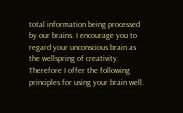total information being processed by our brains. I encourage you to regard your unconscious brain as the wellspring of creativity. Therefore I offer the following principles for using your brain well.